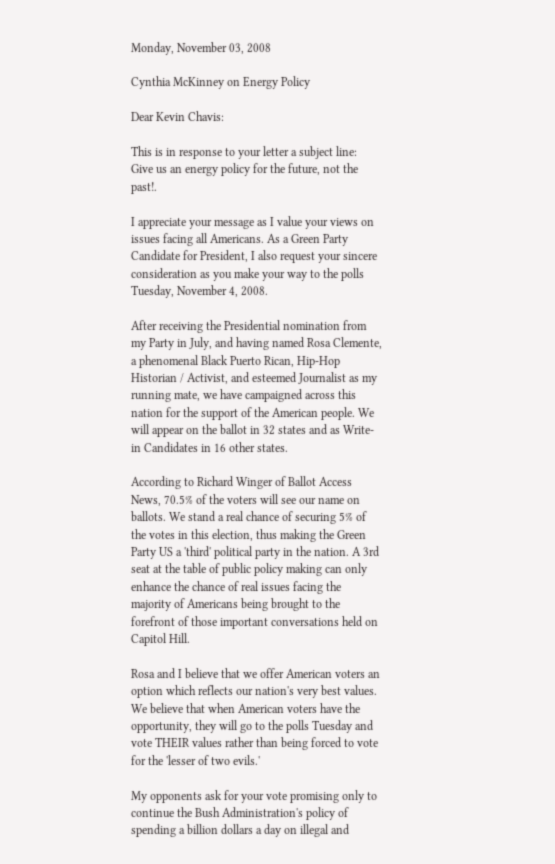Monday, November 03, 2008

Cynthia McKinney on Energy Policy

Dear Kevin Chavis:

This is in response to your letter a subject line:
Give us an energy policy for the future, not the past!.

I appreciate your message as I value your views on issues facing all Americans. As a Green Party Candidate for President, I also request your sincere consideration as you make your way to the polls Tuesday, November 4, 2008.

After receiving the Presidential nomination from my Party in July, and having named Rosa Clemente, a phenomenal Black Puerto Rican, Hip-Hop Historian / Activist, and esteemed Journalist as my running mate, we have campaigned across this nation for the support of the American people. We will appear on the ballot in 32 states and as Write-in Candidates in 16 other states.

According to Richard Winger of Ballot Access News, 70.5% of the voters will see our name on ballots. We stand a real chance of securing 5% of the votes in this election, thus making the Green Party US a 'third' political party in the nation. A 3rd seat at the table of public policy making can only enhance the chance of real issues facing the majority of Americans being brought to the forefront of those important conversations held on Capitol Hill.

Rosa and I believe that we offer American voters an option which reflects our nation's very best values. We believe that when American voters have the opportunity, they will go to the polls Tuesday and vote THEIR values rather than being forced to vote for the 'lesser of two evils.'

My opponents ask for your vote promising only to continue the Bush Administration's policy of spending a billion dollars a day on illegal and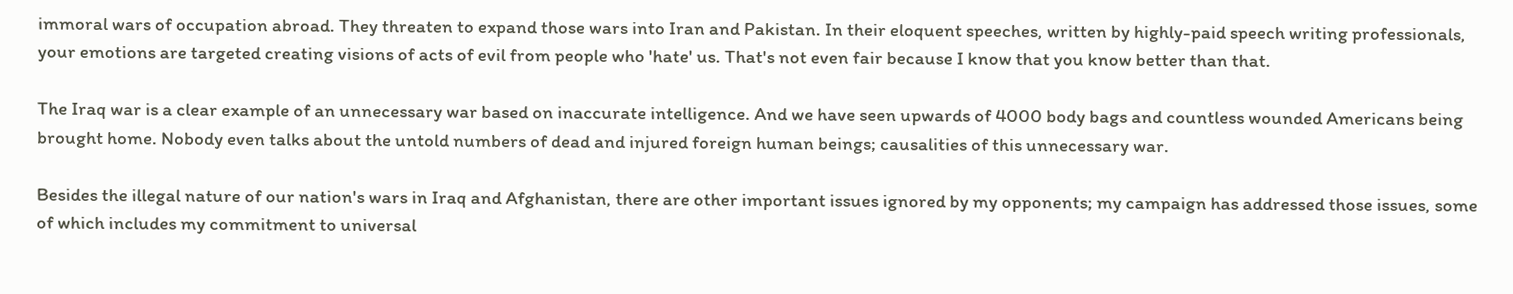immoral wars of occupation abroad. They threaten to expand those wars into Iran and Pakistan. In their eloquent speeches, written by highly-paid speech writing professionals, your emotions are targeted creating visions of acts of evil from people who 'hate' us. That's not even fair because I know that you know better than that.

The Iraq war is a clear example of an unnecessary war based on inaccurate intelligence. And we have seen upwards of 4000 body bags and countless wounded Americans being brought home. Nobody even talks about the untold numbers of dead and injured foreign human beings; causalities of this unnecessary war.

Besides the illegal nature of our nation's wars in Iraq and Afghanistan, there are other important issues ignored by my opponents; my campaign has addressed those issues, some of which includes my commitment to universal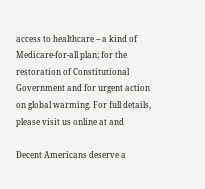access to healthcare -- a kind of Medicare-for-all plan; for the restoration of Constitutional Government and for urgent action on global warming. For full details, please visit us online at and

Decent Americans deserve a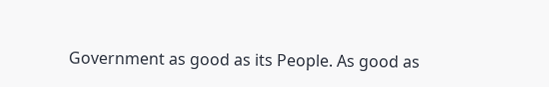Government as good as its People. As good as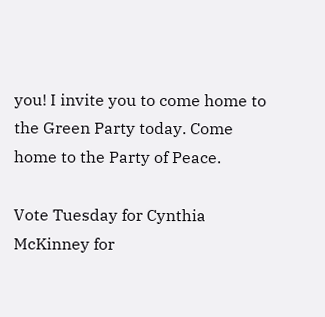you! I invite you to come home to the Green Party today. Come home to the Party of Peace.

Vote Tuesday for Cynthia McKinney for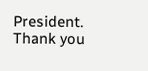President. Thank you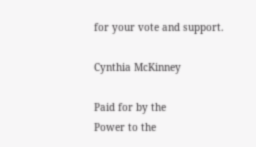for your vote and support.

Cynthia McKinney

Paid for by the
Power to the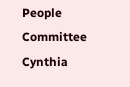People Committee
Cynthia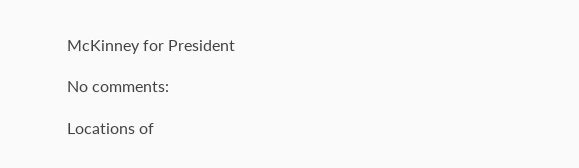McKinney for President

No comments:

Locations of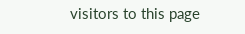visitors to this page